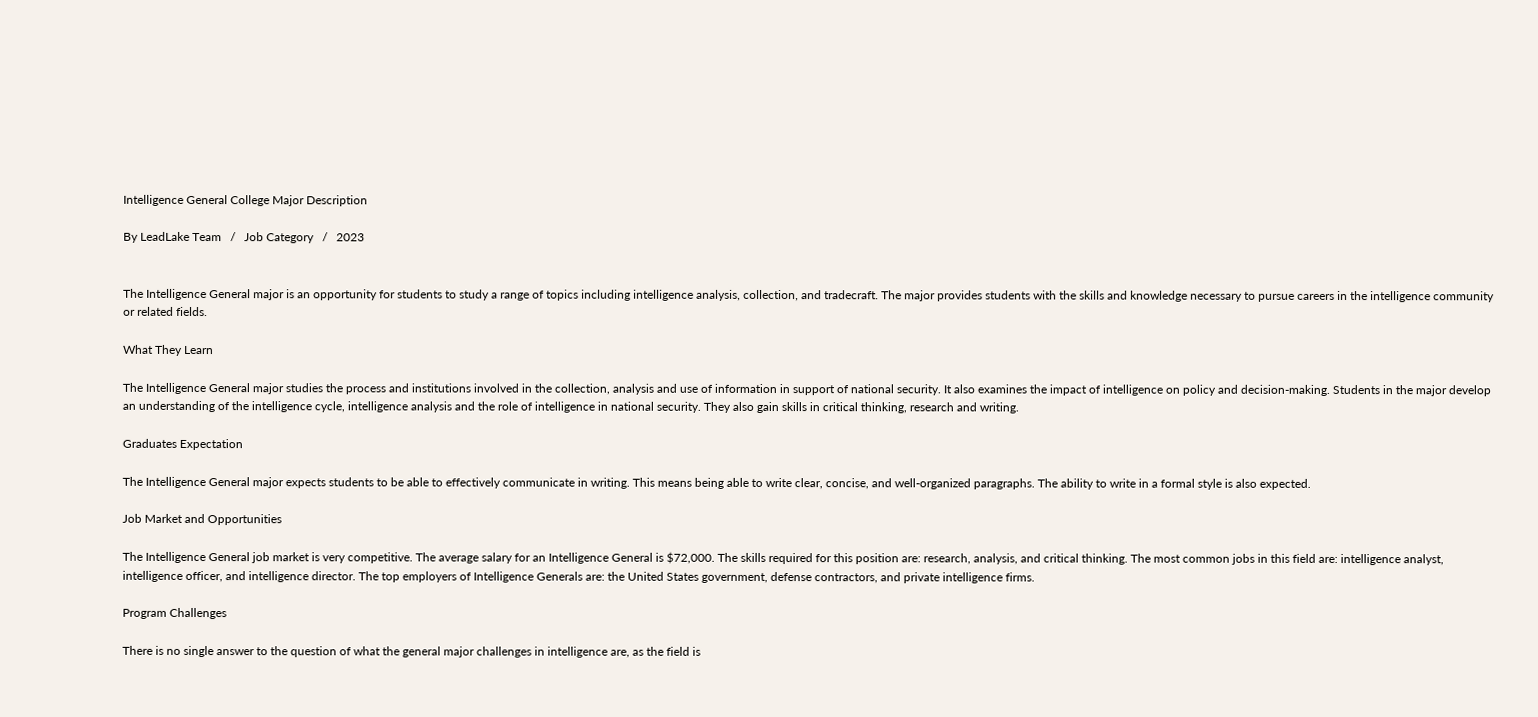Intelligence General College Major Description

By LeadLake Team   /   Job Category   /   2023


The Intelligence General major is an opportunity for students to study a range of topics including intelligence analysis, collection, and tradecraft. The major provides students with the skills and knowledge necessary to pursue careers in the intelligence community or related fields.

What They Learn

The Intelligence General major studies the process and institutions involved in the collection, analysis and use of information in support of national security. It also examines the impact of intelligence on policy and decision-making. Students in the major develop an understanding of the intelligence cycle, intelligence analysis and the role of intelligence in national security. They also gain skills in critical thinking, research and writing.

Graduates Expectation

The Intelligence General major expects students to be able to effectively communicate in writing. This means being able to write clear, concise, and well-organized paragraphs. The ability to write in a formal style is also expected.

Job Market and Opportunities

The Intelligence General job market is very competitive. The average salary for an Intelligence General is $72,000. The skills required for this position are: research, analysis, and critical thinking. The most common jobs in this field are: intelligence analyst, intelligence officer, and intelligence director. The top employers of Intelligence Generals are: the United States government, defense contractors, and private intelligence firms.

Program Challenges

There is no single answer to the question of what the general major challenges in intelligence are, as the field is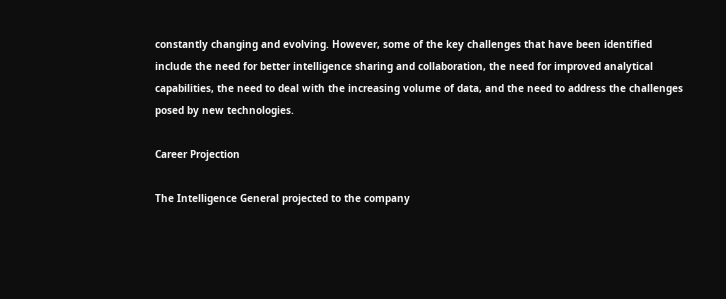constantly changing and evolving. However, some of the key challenges that have been identified include the need for better intelligence sharing and collaboration, the need for improved analytical capabilities, the need to deal with the increasing volume of data, and the need to address the challenges posed by new technologies.

Career Projection

The Intelligence General projected to the company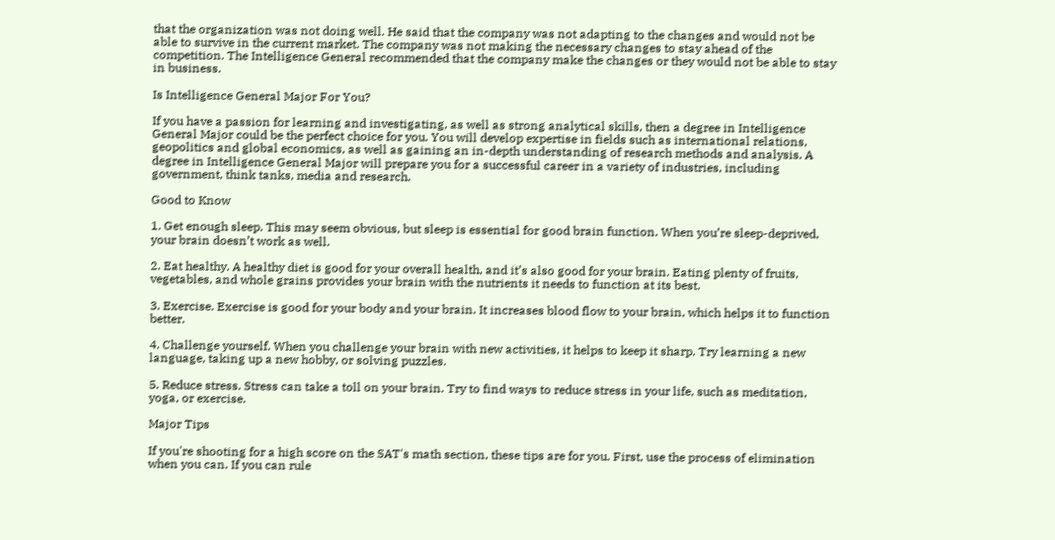that the organization was not doing well. He said that the company was not adapting to the changes and would not be able to survive in the current market. The company was not making the necessary changes to stay ahead of the competition. The Intelligence General recommended that the company make the changes or they would not be able to stay in business.

Is Intelligence General Major For You?

If you have a passion for learning and investigating, as well as strong analytical skills, then a degree in Intelligence General Major could be the perfect choice for you. You will develop expertise in fields such as international relations, geopolitics and global economics, as well as gaining an in-depth understanding of research methods and analysis. A degree in Intelligence General Major will prepare you for a successful career in a variety of industries, including government, think tanks, media and research.

Good to Know

1. Get enough sleep. This may seem obvious, but sleep is essential for good brain function. When you’re sleep-deprived, your brain doesn’t work as well.

2. Eat healthy. A healthy diet is good for your overall health, and it’s also good for your brain. Eating plenty of fruits, vegetables, and whole grains provides your brain with the nutrients it needs to function at its best.

3. Exercise. Exercise is good for your body and your brain. It increases blood flow to your brain, which helps it to function better.

4. Challenge yourself. When you challenge your brain with new activities, it helps to keep it sharp. Try learning a new language, taking up a new hobby, or solving puzzles.

5. Reduce stress. Stress can take a toll on your brain. Try to find ways to reduce stress in your life, such as meditation, yoga, or exercise.

Major Tips

If you're shooting for a high score on the SAT's math section, these tips are for you. First, use the process of elimination when you can. If you can rule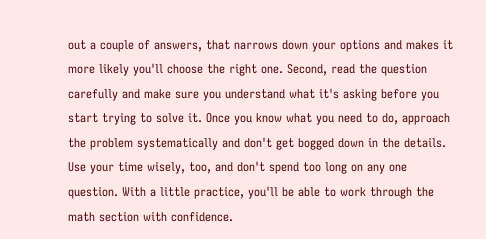out a couple of answers, that narrows down your options and makes it more likely you'll choose the right one. Second, read the question carefully and make sure you understand what it's asking before you start trying to solve it. Once you know what you need to do, approach the problem systematically and don't get bogged down in the details. Use your time wisely, too, and don't spend too long on any one question. With a little practice, you'll be able to work through the math section with confidence.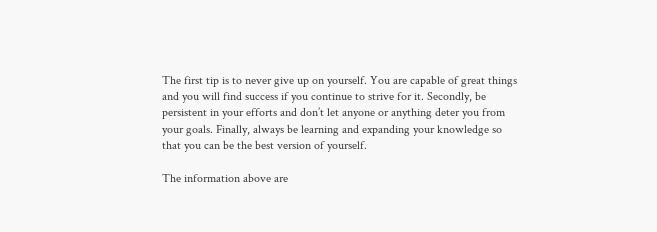The first tip is to never give up on yourself. You are capable of great things and you will find success if you continue to strive for it. Secondly, be persistent in your efforts and don’t let anyone or anything deter you from your goals. Finally, always be learning and expanding your knowledge so that you can be the best version of yourself.

The information above are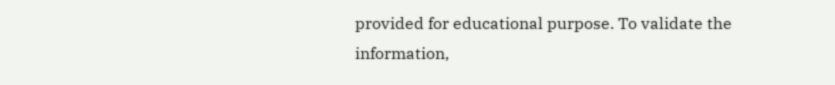provided for educational purpose. To validate the information,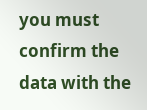you must confirm the data with the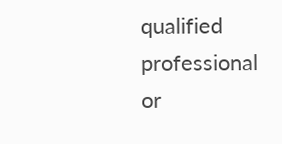qualified professional or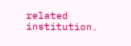related institution.